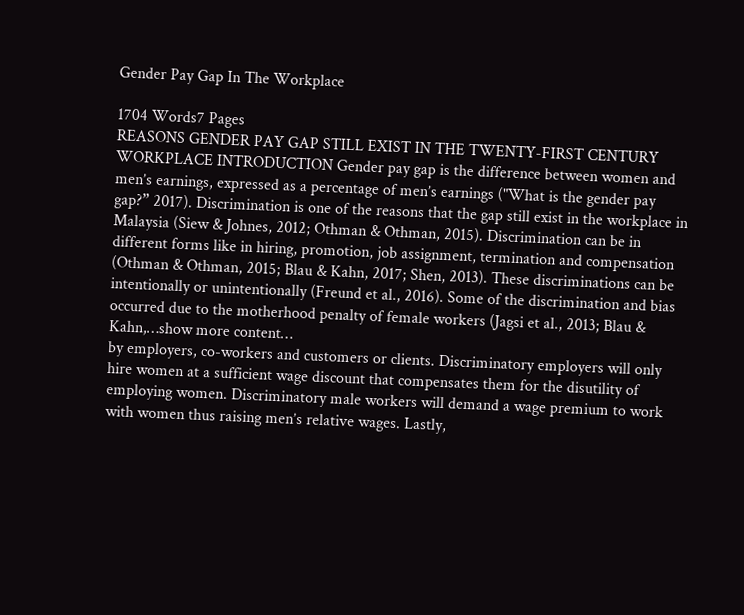Gender Pay Gap In The Workplace

1704 Words7 Pages
REASONS GENDER PAY GAP STILL EXIST IN THE TWENTY-FIRST CENTURY WORKPLACE INTRODUCTION Gender pay gap is the difference between women and men’s earnings, expressed as a percentage of men’s earnings ("What is the gender pay gap?” 2017). Discrimination is one of the reasons that the gap still exist in the workplace in Malaysia (Siew & Johnes, 2012; Othman & Othman, 2015). Discrimination can be in different forms like in hiring, promotion, job assignment, termination and compensation (Othman & Othman, 2015; Blau & Kahn, 2017; Shen, 2013). These discriminations can be intentionally or unintentionally (Freund et al., 2016). Some of the discrimination and bias occurred due to the motherhood penalty of female workers (Jagsi et al., 2013; Blau & Kahn,…show more content…
by employers, co-workers and customers or clients. Discriminatory employers will only hire women at a sufficient wage discount that compensates them for the disutility of employing women. Discriminatory male workers will demand a wage premium to work with women thus raising men’s relative wages. Lastly,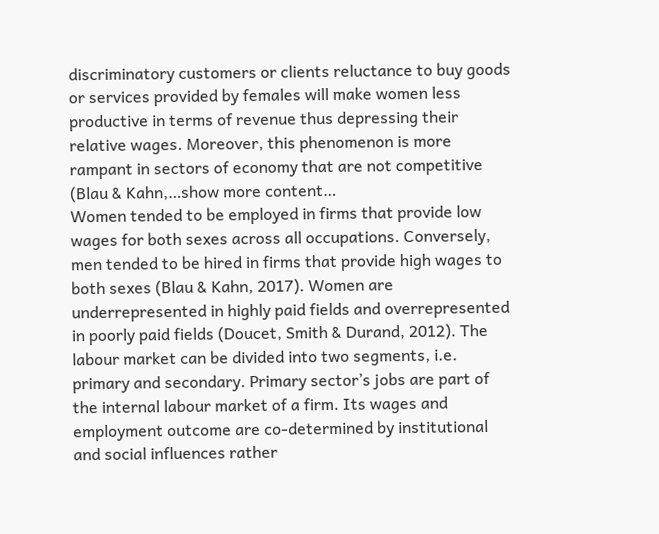discriminatory customers or clients reluctance to buy goods or services provided by females will make women less productive in terms of revenue thus depressing their relative wages. Moreover, this phenomenon is more rampant in sectors of economy that are not competitive (Blau & Kahn,…show more content…
Women tended to be employed in firms that provide low wages for both sexes across all occupations. Conversely, men tended to be hired in firms that provide high wages to both sexes (Blau & Kahn, 2017). Women are underrepresented in highly paid fields and overrepresented in poorly paid fields (Doucet, Smith & Durand, 2012). The labour market can be divided into two segments, i.e. primary and secondary. Primary sector’s jobs are part of the internal labour market of a firm. Its wages and employment outcome are co-determined by institutional and social influences rather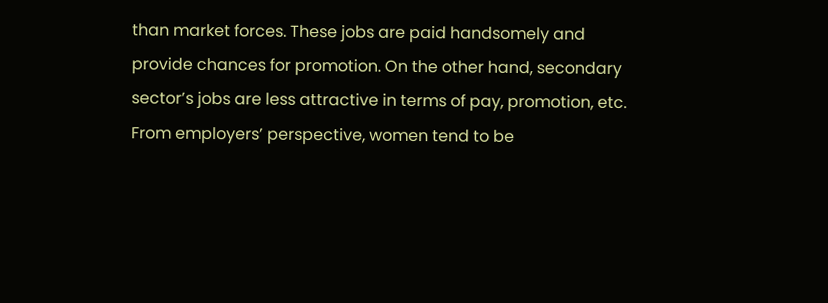than market forces. These jobs are paid handsomely and provide chances for promotion. On the other hand, secondary sector’s jobs are less attractive in terms of pay, promotion, etc. From employers’ perspective, women tend to be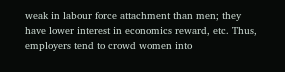weak in labour force attachment than men; they have lower interest in economics reward, etc. Thus, employers tend to crowd women into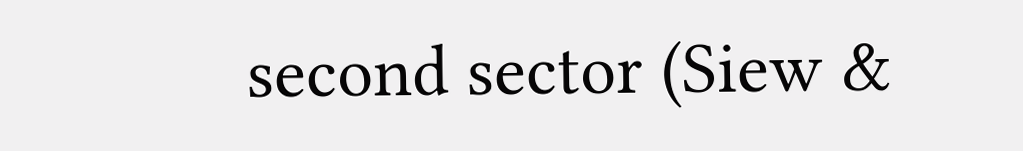second sector (Siew &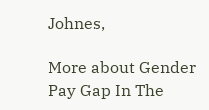Johnes,

More about Gender Pay Gap In The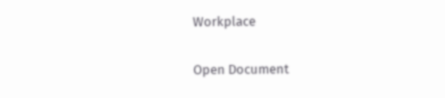Workplace

Open Document